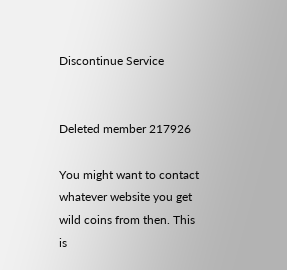Discontinue Service


Deleted member 217926

You might want to contact whatever website you get wild coins from then. This is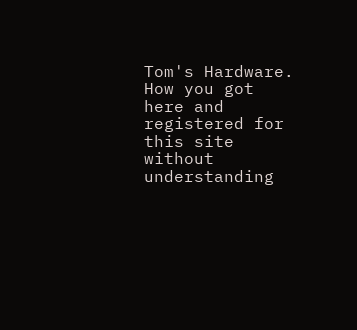Tom's Hardware. How you got here and registered for this site without understanding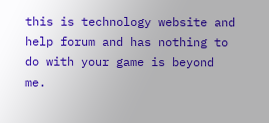this is technology website and help forum and has nothing to do with your game is beyond me.